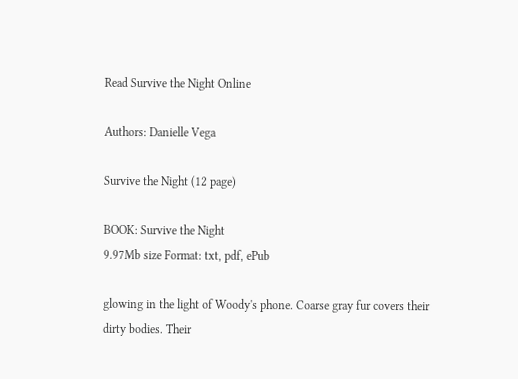Read Survive the Night Online

Authors: Danielle Vega

Survive the Night (12 page)

BOOK: Survive the Night
9.97Mb size Format: txt, pdf, ePub

glowing in the light of Woody's phone. Coarse gray fur covers their dirty bodies. Their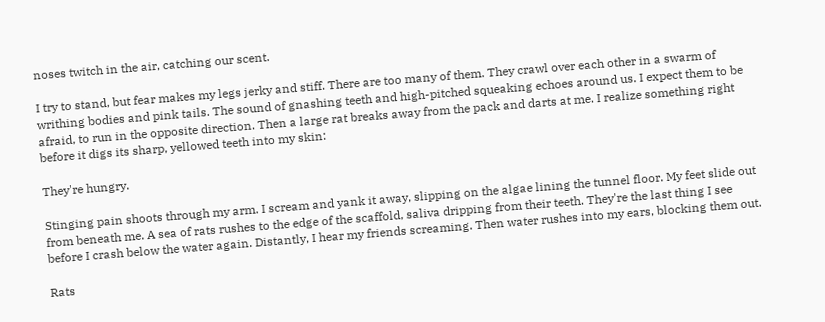noses twitch in the air, catching our scent.

I try to stand, but fear makes my legs jerky and stiff. There are too many of them. They crawl over each other in a swarm of writhing bodies and pink tails. The sound of gnashing teeth and high-pitched squeaking echoes around us. I expect them to be afraid, to run in the opposite direction. Then a large rat breaks away from the pack and darts at me. I realize something right before it digs its sharp, yellowed teeth into my skin:

They're hungry.

Stinging pain shoots through my arm. I scream and yank it away, slipping on the algae lining the tunnel floor. My feet slide out from beneath me. A sea of rats rushes to the edge of the scaffold, saliva dripping from their teeth. They're the last thing I see before I crash below the water again. Distantly, I hear my friends screaming. Then water rushes into my ears, blocking them out.

Rats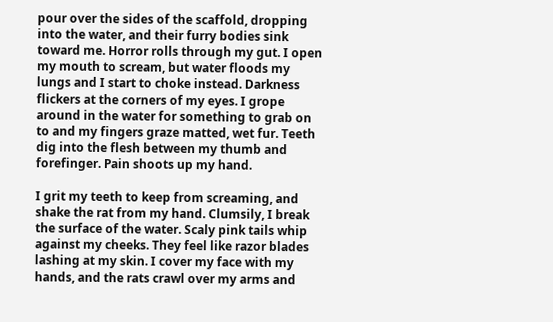pour over the sides of the scaffold, dropping into the water, and their furry bodies sink toward me. Horror rolls through my gut. I open my mouth to scream, but water floods my lungs and I start to choke instead. Darkness flickers at the corners of my eyes. I grope around in the water for something to grab on to and my fingers graze matted, wet fur. Teeth dig into the flesh between my thumb and forefinger. Pain shoots up my hand.

I grit my teeth to keep from screaming, and shake the rat from my hand. Clumsily, I break the surface of the water. Scaly pink tails whip against my cheeks. They feel like razor blades lashing at my skin. I cover my face with my hands, and the rats crawl over my arms and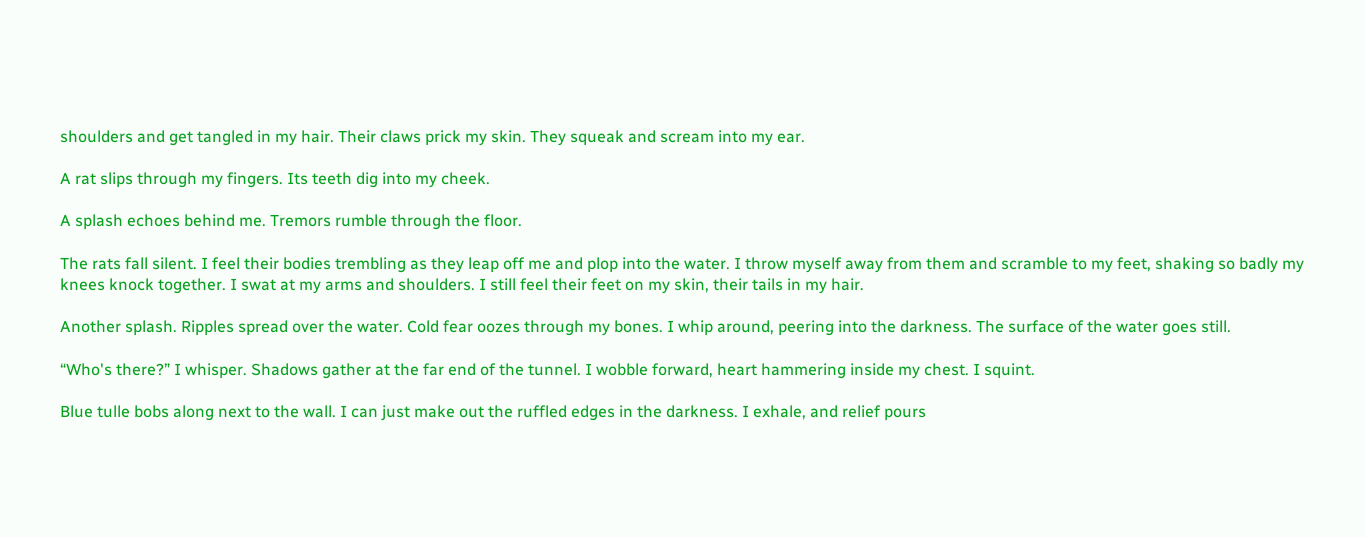shoulders and get tangled in my hair. Their claws prick my skin. They squeak and scream into my ear.

A rat slips through my fingers. Its teeth dig into my cheek.

A splash echoes behind me. Tremors rumble through the floor.

The rats fall silent. I feel their bodies trembling as they leap off me and plop into the water. I throw myself away from them and scramble to my feet, shaking so badly my knees knock together. I swat at my arms and shoulders. I still feel their feet on my skin, their tails in my hair.

Another splash. Ripples spread over the water. Cold fear oozes through my bones. I whip around, peering into the darkness. The surface of the water goes still.

“Who's there?” I whisper. Shadows gather at the far end of the tunnel. I wobble forward, heart hammering inside my chest. I squint.

Blue tulle bobs along next to the wall. I can just make out the ruffled edges in the darkness. I exhale, and relief pours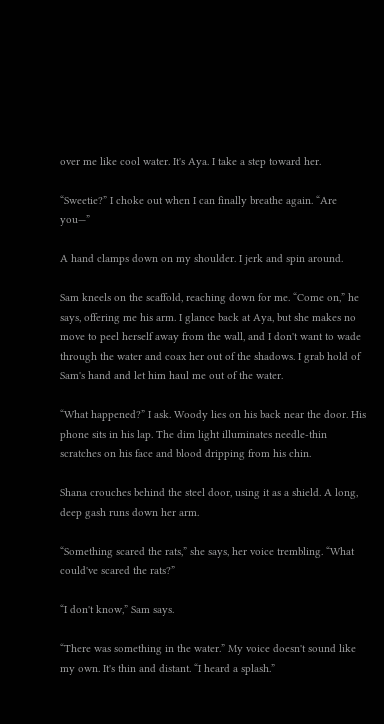over me like cool water. It's Aya. I take a step toward her.

“Sweetie?” I choke out when I can finally breathe again. “Are you—”

A hand clamps down on my shoulder. I jerk and spin around.

Sam kneels on the scaffold, reaching down for me. “Come on,” he says, offering me his arm. I glance back at Aya, but she makes no move to peel herself away from the wall, and I don't want to wade through the water and coax her out of the shadows. I grab hold of Sam's hand and let him haul me out of the water.

“What happened?” I ask. Woody lies on his back near the door. His phone sits in his lap. The dim light illuminates needle-thin scratches on his face and blood dripping from his chin.

Shana crouches behind the steel door, using it as a shield. A long, deep gash runs down her arm.

“Something scared the rats,” she says, her voice trembling. “What could've scared the rats?”

“I don't know,” Sam says.

“There was something in the water.” My voice doesn't sound like my own. It's thin and distant. “I heard a splash.”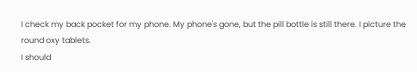I check my back pocket for my phone. My phone's gone, but the pill bottle is still there. I picture the round oxy tablets.
I should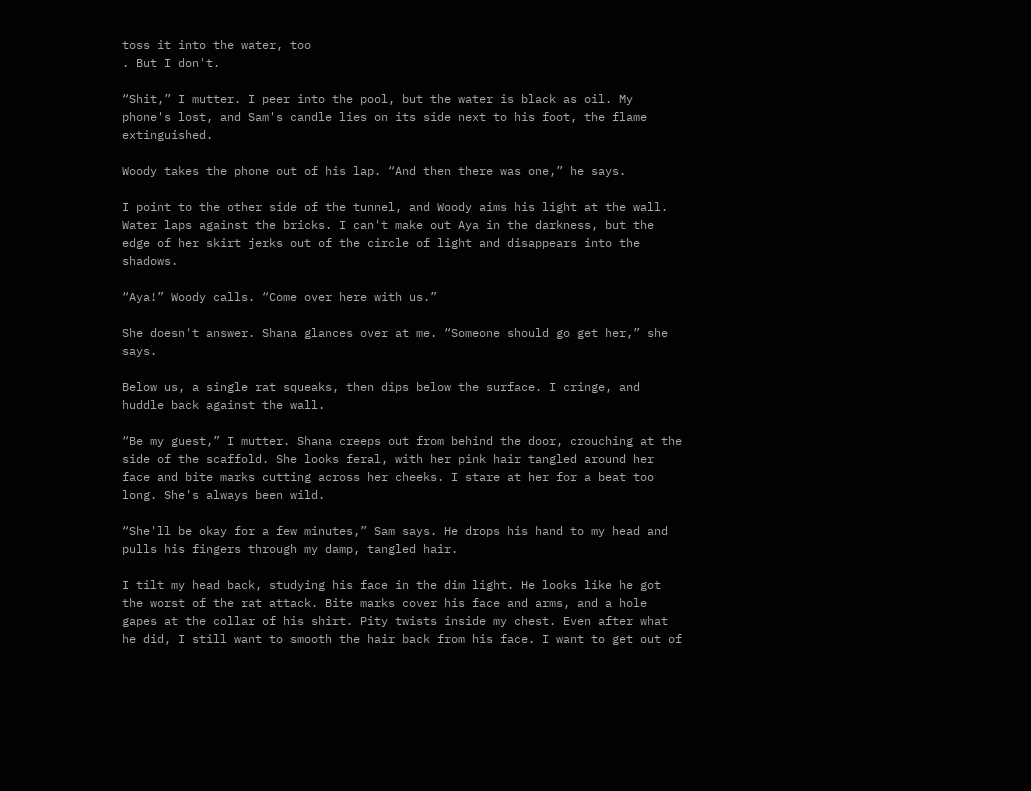toss it into the water, too
. But I don't.

“Shit,” I mutter. I peer into the pool, but the water is black as oil. My phone's lost, and Sam's candle lies on its side next to his foot, the flame extinguished.

Woody takes the phone out of his lap. “And then there was one,” he says.

I point to the other side of the tunnel, and Woody aims his light at the wall. Water laps against the bricks. I can't make out Aya in the darkness, but the edge of her skirt jerks out of the circle of light and disappears into the shadows.

“Aya!” Woody calls. “Come over here with us.”

She doesn't answer. Shana glances over at me. “Someone should go get her,” she says.

Below us, a single rat squeaks, then dips below the surface. I cringe, and huddle back against the wall.

“Be my guest,” I mutter. Shana creeps out from behind the door, crouching at the side of the scaffold. She looks feral, with her pink hair tangled around her face and bite marks cutting across her cheeks. I stare at her for a beat too long. She's always been wild.

“She'll be okay for a few minutes,” Sam says. He drops his hand to my head and pulls his fingers through my damp, tangled hair.

I tilt my head back, studying his face in the dim light. He looks like he got the worst of the rat attack. Bite marks cover his face and arms, and a hole gapes at the collar of his shirt. Pity twists inside my chest. Even after what he did, I still want to smooth the hair back from his face. I want to get out of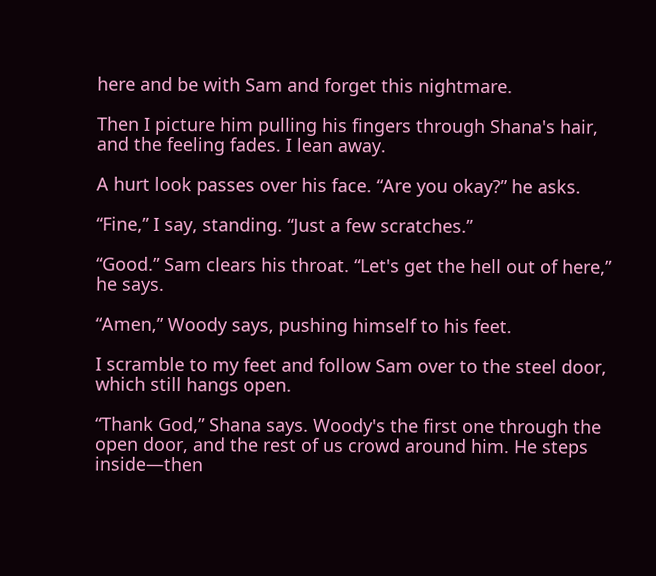here and be with Sam and forget this nightmare.

Then I picture him pulling his fingers through Shana's hair, and the feeling fades. I lean away.

A hurt look passes over his face. “Are you okay?” he asks.

“Fine,” I say, standing. “Just a few scratches.”

“Good.” Sam clears his throat. “Let's get the hell out of here,” he says.

“Amen,” Woody says, pushing himself to his feet.

I scramble to my feet and follow Sam over to the steel door, which still hangs open.

“Thank God,” Shana says. Woody's the first one through the open door, and the rest of us crowd around him. He steps inside—then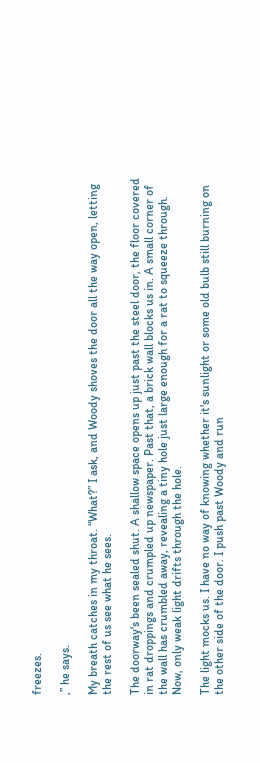freezes.

,” he says.

My breath catches in my throat. “What?” I ask, and Woody shoves the door all the way open, letting the rest of us see what he sees.

The doorway's been sealed shut. A shallow space opens up just past the steel door, the floor covered in rat droppings and crumpled up newspaper. Past that, a brick wall blocks us in. A small corner of the wall has crumbled away, revealing a tiny hole just large enough for a rat to squeeze through. Now, only weak light drifts through the hole.

The light mocks us. I have no way of knowing whether it's sunlight or some old bulb still burning on the other side of the door. I push past Woody and run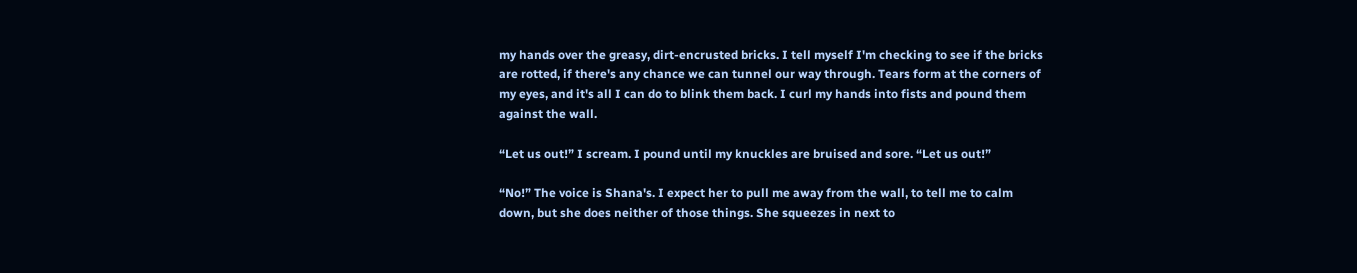my hands over the greasy, dirt-encrusted bricks. I tell myself I'm checking to see if the bricks are rotted, if there's any chance we can tunnel our way through. Tears form at the corners of my eyes, and it's all I can do to blink them back. I curl my hands into fists and pound them against the wall.

“Let us out!” I scream. I pound until my knuckles are bruised and sore. “Let us out!”

“No!” The voice is Shana's. I expect her to pull me away from the wall, to tell me to calm down, but she does neither of those things. She squeezes in next to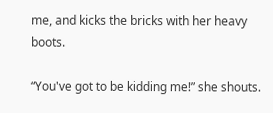me, and kicks the bricks with her heavy boots.

“You've got to be kidding me!” she shouts.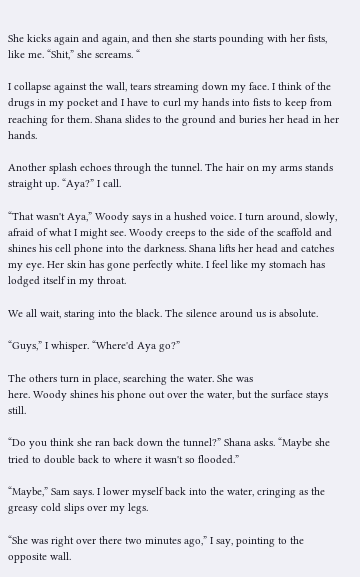She kicks again and again, and then she starts pounding with her fists, like me. “Shit,” she screams. “

I collapse against the wall, tears streaming down my face. I think of the drugs in my pocket and I have to curl my hands into fists to keep from reaching for them. Shana slides to the ground and buries her head in her hands.

Another splash echoes through the tunnel. The hair on my arms stands straight up. “Aya?” I call.

“That wasn't Aya,” Woody says in a hushed voice. I turn around, slowly, afraid of what I might see. Woody creeps to the side of the scaffold and shines his cell phone into the darkness. Shana lifts her head and catches my eye. Her skin has gone perfectly white. I feel like my stomach has lodged itself in my throat.

We all wait, staring into the black. The silence around us is absolute.

“Guys,” I whisper. “Where'd Aya go?”

The others turn in place, searching the water. She was
here. Woody shines his phone out over the water, but the surface stays still.

“Do you think she ran back down the tunnel?” Shana asks. “Maybe she tried to double back to where it wasn't so flooded.”

“Maybe,” Sam says. I lower myself back into the water, cringing as the greasy cold slips over my legs.

“She was right over there two minutes ago,” I say, pointing to the opposite wall.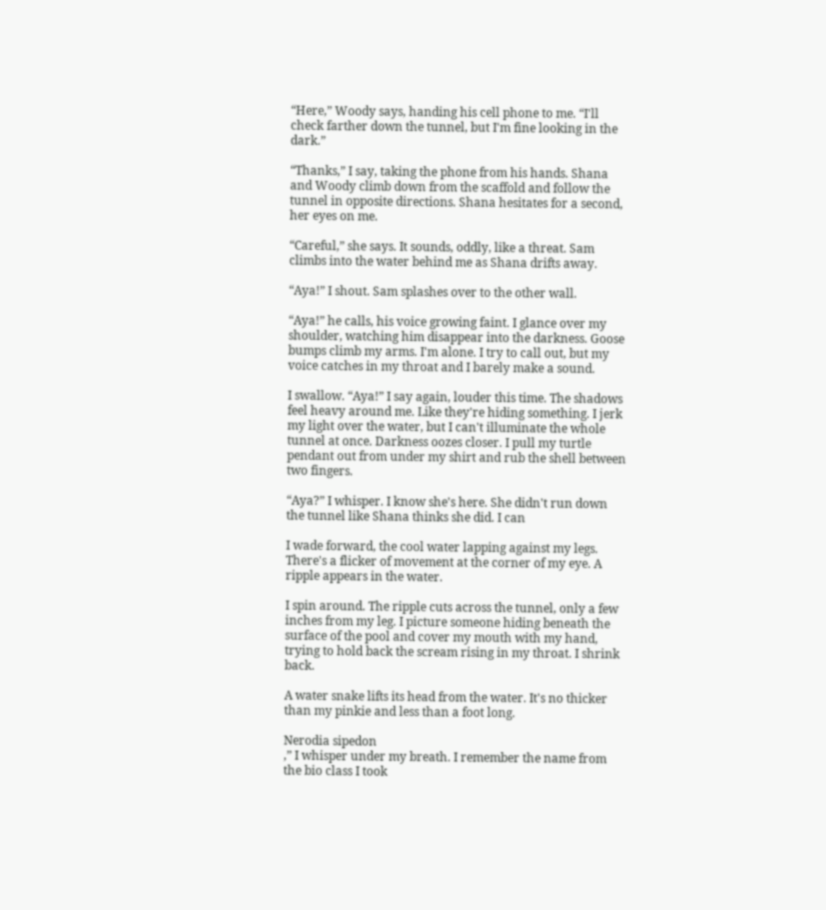“Here,” Woody says, handing his cell phone to me. “I'll check farther down the tunnel, but I'm fine looking in the dark.”

“Thanks,” I say, taking the phone from his hands. Shana and Woody climb down from the scaffold and follow the tunnel in opposite directions. Shana hesitates for a second, her eyes on me.

“Careful,” she says. It sounds, oddly, like a threat. Sam climbs into the water behind me as Shana drifts away.

“Aya!” I shout. Sam splashes over to the other wall.

“Aya!” he calls, his voice growing faint. I glance over my shoulder, watching him disappear into the darkness. Goose bumps climb my arms. I'm alone. I try to call out, but my voice catches in my throat and I barely make a sound.

I swallow. “Aya!” I say again, louder this time. The shadows feel heavy around me. Like they're hiding something. I jerk my light over the water, but I can't illuminate the whole tunnel at once. Darkness oozes closer. I pull my turtle pendant out from under my shirt and rub the shell between two fingers.

“Aya?” I whisper. I know she's here. She didn't run down the tunnel like Shana thinks she did. I can

I wade forward, the cool water lapping against my legs. There's a flicker of movement at the corner of my eye. A ripple appears in the water.

I spin around. The ripple cuts across the tunnel, only a few inches from my leg. I picture someone hiding beneath the surface of the pool and cover my mouth with my hand, trying to hold back the scream rising in my throat. I shrink back.

A water snake lifts its head from the water. It's no thicker than my pinkie and less than a foot long.

Nerodia sipedon
,” I whisper under my breath. I remember the name from the bio class I took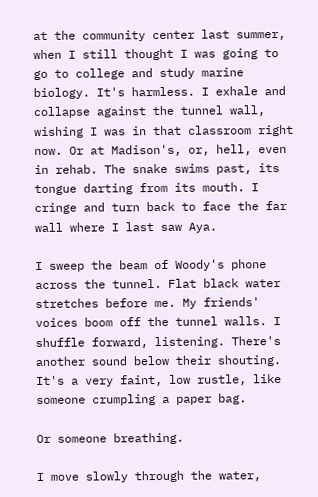at the community center last summer, when I still thought I was going to go to college and study marine biology. It's harmless. I exhale and collapse against the tunnel wall, wishing I was in that classroom right now. Or at Madison's, or, hell, even in rehab. The snake swims past, its tongue darting from its mouth. I cringe and turn back to face the far wall where I last saw Aya.

I sweep the beam of Woody's phone across the tunnel. Flat black water stretches before me. My friends' voices boom off the tunnel walls. I shuffle forward, listening. There's another sound below their shouting. It's a very faint, low rustle, like someone crumpling a paper bag.

Or someone breathing.

I move slowly through the water,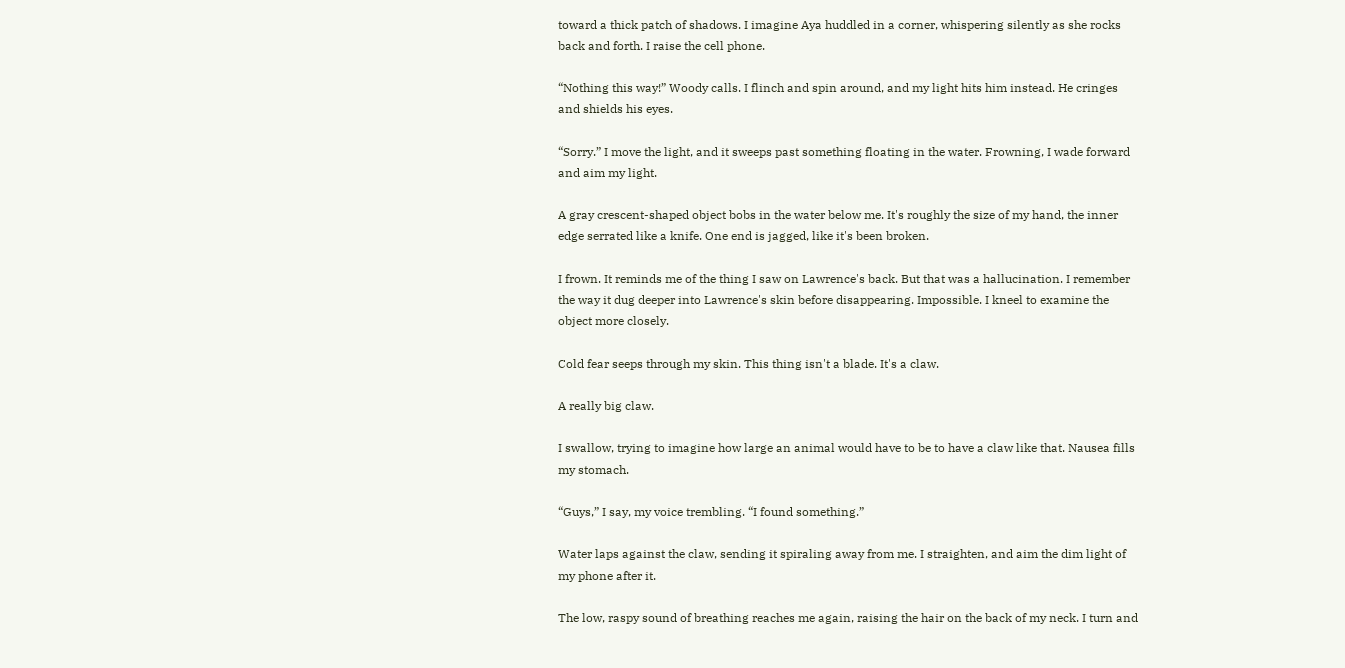toward a thick patch of shadows. I imagine Aya huddled in a corner, whispering silently as she rocks back and forth. I raise the cell phone.

“Nothing this way!” Woody calls. I flinch and spin around, and my light hits him instead. He cringes and shields his eyes.

“Sorry.” I move the light, and it sweeps past something floating in the water. Frowning, I wade forward and aim my light.

A gray crescent-shaped object bobs in the water below me. It's roughly the size of my hand, the inner edge serrated like a knife. One end is jagged, like it's been broken.

I frown. It reminds me of the thing I saw on Lawrence's back. But that was a hallucination. I remember the way it dug deeper into Lawrence's skin before disappearing. Impossible. I kneel to examine the object more closely.

Cold fear seeps through my skin. This thing isn't a blade. It's a claw.

A really big claw.

I swallow, trying to imagine how large an animal would have to be to have a claw like that. Nausea fills my stomach.

“Guys,” I say, my voice trembling. “I found something.”

Water laps against the claw, sending it spiraling away from me. I straighten, and aim the dim light of my phone after it.

The low, raspy sound of breathing reaches me again, raising the hair on the back of my neck. I turn and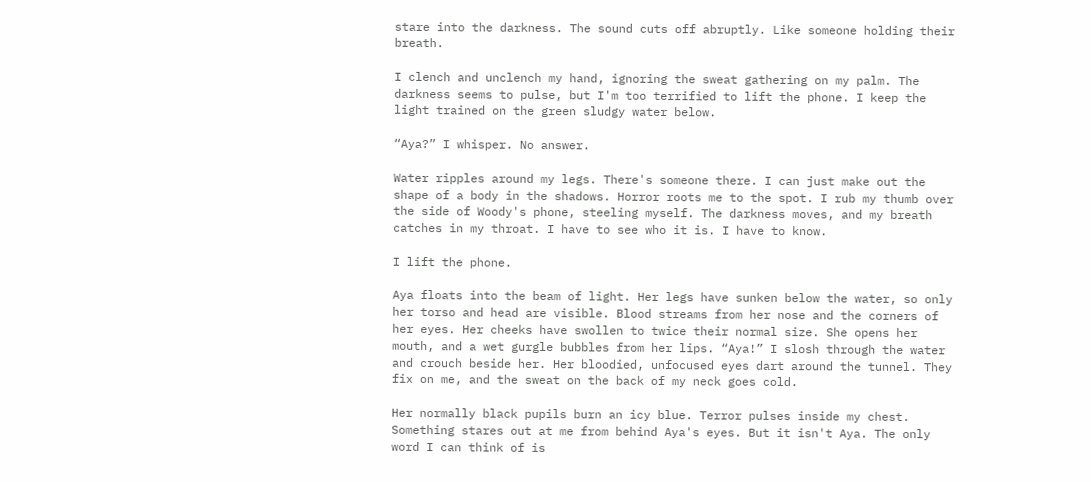stare into the darkness. The sound cuts off abruptly. Like someone holding their breath.

I clench and unclench my hand, ignoring the sweat gathering on my palm. The darkness seems to pulse, but I'm too terrified to lift the phone. I keep the light trained on the green sludgy water below.

“Aya?” I whisper. No answer.

Water ripples around my legs. There's someone there. I can just make out the shape of a body in the shadows. Horror roots me to the spot. I rub my thumb over the side of Woody's phone, steeling myself. The darkness moves, and my breath catches in my throat. I have to see who it is. I have to know.

I lift the phone.

Aya floats into the beam of light. Her legs have sunken below the water, so only her torso and head are visible. Blood streams from her nose and the corners of her eyes. Her cheeks have swollen to twice their normal size. She opens her mouth, and a wet gurgle bubbles from her lips. “Aya!” I slosh through the water and crouch beside her. Her bloodied, unfocused eyes dart around the tunnel. They fix on me, and the sweat on the back of my neck goes cold.

Her normally black pupils burn an icy blue. Terror pulses inside my chest. Something stares out at me from behind Aya's eyes. But it isn't Aya. The only word I can think of is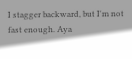I stagger backward, but I'm not fast enough. Aya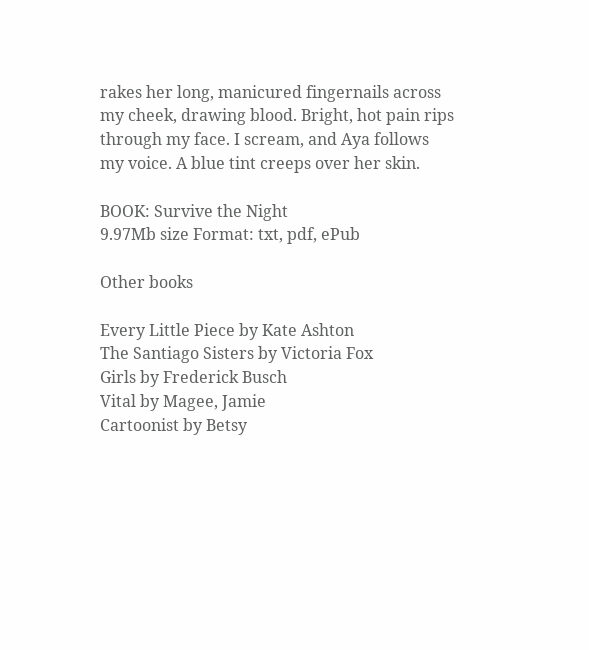rakes her long, manicured fingernails across my cheek, drawing blood. Bright, hot pain rips through my face. I scream, and Aya follows my voice. A blue tint creeps over her skin.

BOOK: Survive the Night
9.97Mb size Format: txt, pdf, ePub

Other books

Every Little Piece by Kate Ashton
The Santiago Sisters by Victoria Fox
Girls by Frederick Busch
Vital by Magee, Jamie
Cartoonist by Betsy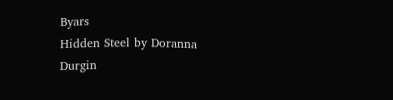Byars
Hidden Steel by Doranna Durgin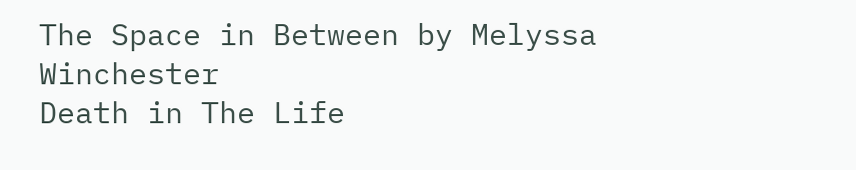The Space in Between by Melyssa Winchester
Death in The Life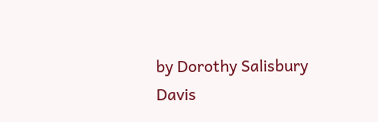by Dorothy Salisbury Davis